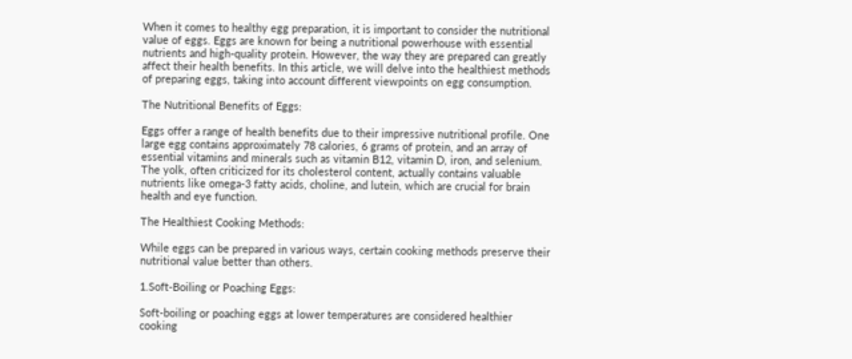When it comes to healthy egg preparation, it is important to consider the nutritional value of eggs. Eggs are known for being a nutritional powerhouse with essential nutrients and high-quality protein. However, the way they are prepared can greatly affect their health benefits. In this article, we will delve into the healthiest methods of preparing eggs, taking into account different viewpoints on egg consumption.

The Nutritional Benefits of Eggs:

Eggs offer a range of health benefits due to their impressive nutritional profile. One large egg contains approximately 78 calories, 6 grams of protein, and an array of essential vitamins and minerals such as vitamin B12, vitamin D, iron, and selenium. The yolk, often criticized for its cholesterol content, actually contains valuable nutrients like omega-3 fatty acids, choline, and lutein, which are crucial for brain health and eye function.

The Healthiest Cooking Methods:

While eggs can be prepared in various ways, certain cooking methods preserve their nutritional value better than others.

1.Soft-Boiling or Poaching Eggs:

Soft-boiling or poaching eggs at lower temperatures are considered healthier cooking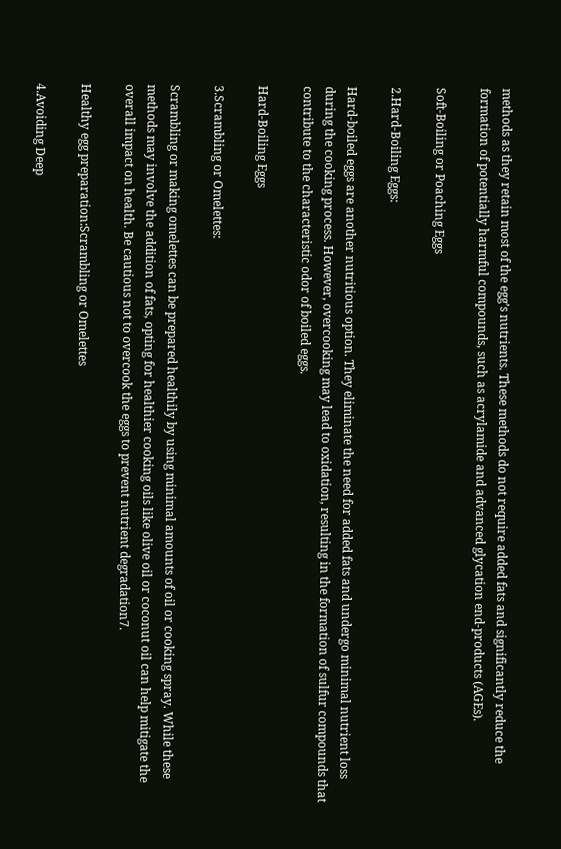methods as they retain most of the egg’s nutrients. These methods do not require added fats and significantly reduce the formation of potentially harmful compounds, such as acrylamide and advanced glycation end-products (AGEs).

Soft-Boiling or Poaching Eggs

2.Hard-Boiling Eggs:

Hard-boiled eggs are another nutritious option. They eliminate the need for added fats and undergo minimal nutrient loss during the cooking process. However, overcooking may lead to oxidation, resulting in the formation of sulfur compounds that contribute to the characteristic odor of boiled eggs.

Hard-Boiling Eggs

3.Scrambling or Omelettes:

Scrambling or making omelettes can be prepared healthily by using minimal amounts of oil or cooking spray. While these methods may involve the addition of fats, opting for healthier cooking oils like olive oil or coconut oil can help mitigate the overall impact on health. Be cautious not to overcook the eggs to prevent nutrient degradation7.

Healthy egg preparation:Scrambling or Omelettes

4.Avoiding Deep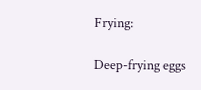Frying:

Deep-frying eggs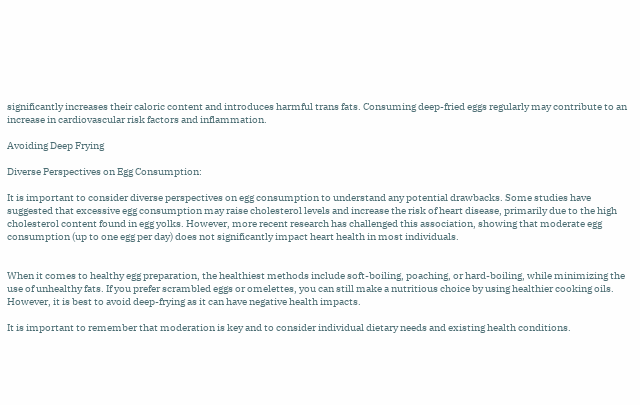significantly increases their caloric content and introduces harmful trans fats. Consuming deep-fried eggs regularly may contribute to an increase in cardiovascular risk factors and inflammation.

Avoiding Deep Frying

Diverse Perspectives on Egg Consumption:

It is important to consider diverse perspectives on egg consumption to understand any potential drawbacks. Some studies have suggested that excessive egg consumption may raise cholesterol levels and increase the risk of heart disease, primarily due to the high cholesterol content found in egg yolks. However, more recent research has challenged this association, showing that moderate egg consumption (up to one egg per day) does not significantly impact heart health in most individuals.


When it comes to healthy egg preparation, the healthiest methods include soft-boiling, poaching, or hard-boiling, while minimizing the use of unhealthy fats. If you prefer scrambled eggs or omelettes, you can still make a nutritious choice by using healthier cooking oils. However, it is best to avoid deep-frying as it can have negative health impacts.

It is important to remember that moderation is key and to consider individual dietary needs and existing health conditions.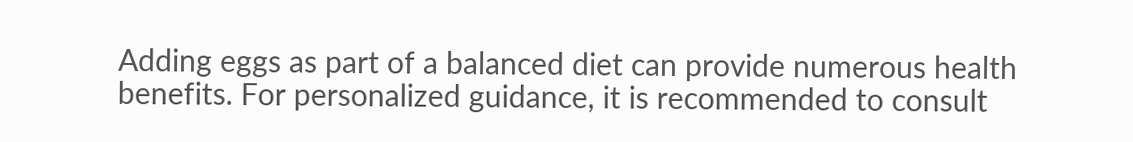Adding eggs as part of a balanced diet can provide numerous health benefits. For personalized guidance, it is recommended to consult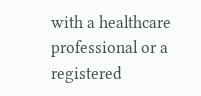with a healthcare professional or a registered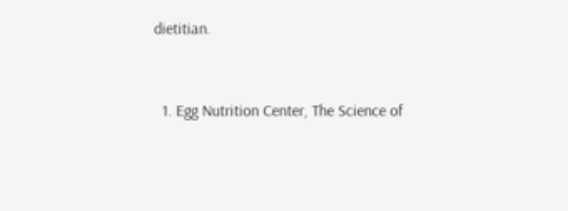dietitian.


  1. Egg Nutrition Center, The Science of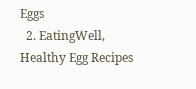Eggs
  2. EatingWell, Healthy Egg Recipes